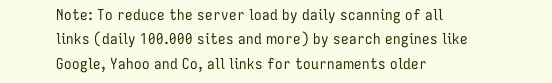Note: To reduce the server load by daily scanning of all links (daily 100.000 sites and more) by search engines like Google, Yahoo and Co, all links for tournaments older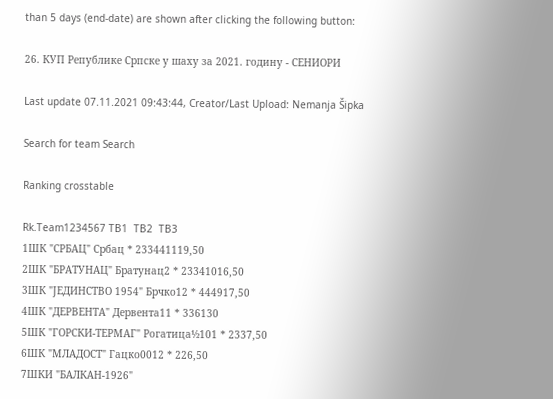than 5 days (end-date) are shown after clicking the following button:

26. КУП Републике Српске у шаху за 2021. годину - СЕНИОРИ

Last update 07.11.2021 09:43:44, Creator/Last Upload: Nemanja Šipka

Search for team Search

Ranking crosstable

Rk.Team1234567 TB1  TB2  TB3
1ШК "СРБАЦ" Србац * 233441119,50
2ШК "БРАТУНАЦ" Братунац2 * 23341016,50
3ШК "ЈЕДИНСТВО 1954" Брчко12 * 444917,50
4ШК "ДЕРВЕНТА" Дервента11 * 336130
5ШК "ГОРСКИ-ТЕРМАГ" Рогатица½101 * 2337,50
6ШК "МЛАДОСТ" Гацко0012 * 226,50
7ШКИ "БАЛКАН-1926"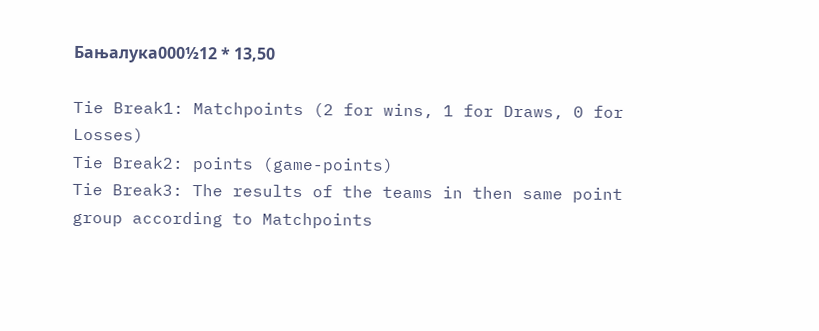Бањалука000½12 * 13,50

Tie Break1: Matchpoints (2 for wins, 1 for Draws, 0 for Losses)
Tie Break2: points (game-points)
Tie Break3: The results of the teams in then same point group according to Matchpoints